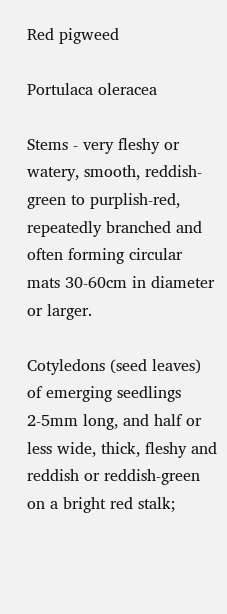Red pigweed

Portulaca oleracea

Stems - very fleshy or watery, smooth, reddish-green to purplish-red, repeatedly branched and often forming circular mats 30-60cm in diameter or larger.

Cotyledons (seed leaves) of emerging seedlings 2-5mm long, and half or less wide, thick, fleshy and reddish or reddish-green on a bright red stalk;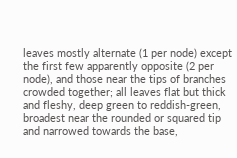leaves mostly alternate (1 per node) except the first few apparently opposite (2 per node), and those near the tips of branches crowded together; all leaves flat but thick and fleshy, deep green to reddish-green, broadest near the rounded or squared tip and narrowed towards the base,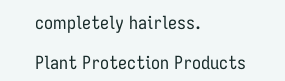completely hairless.

Plant Protection Products